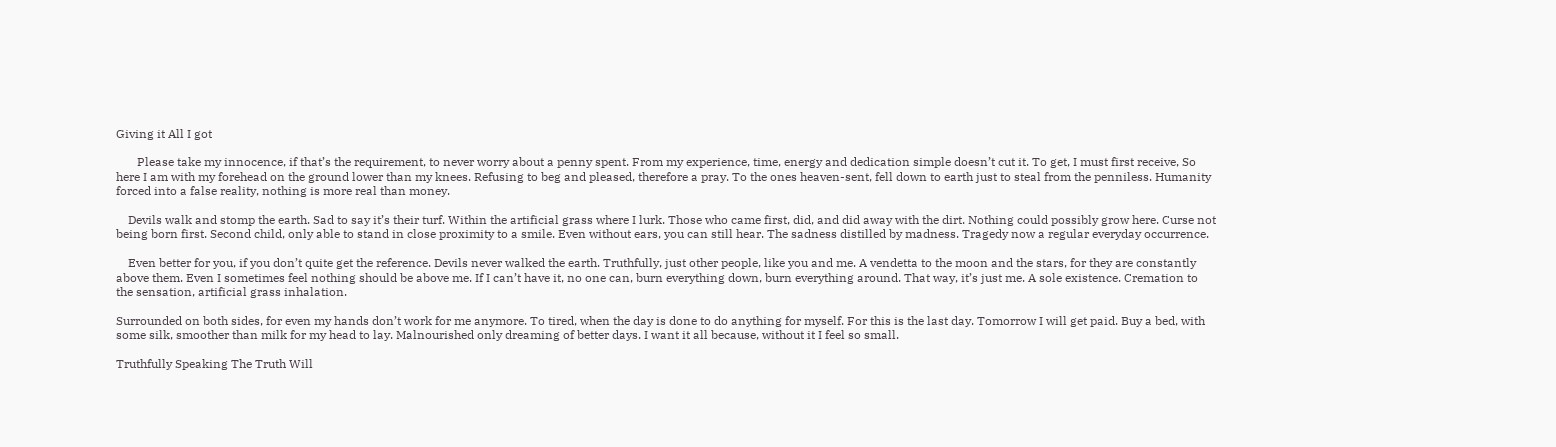Giving it All I got

       Please take my innocence, if that’s the requirement, to never worry about a penny spent. From my experience, time, energy and dedication simple doesn’t cut it. To get, I must first receive, So here I am with my forehead on the ground lower than my knees. Refusing to beg and pleased, therefore a pray. To the ones heaven-sent, fell down to earth just to steal from the penniless. Humanity forced into a false reality, nothing is more real than money.

    Devils walk and stomp the earth. Sad to say it’s their turf. Within the artificial grass where I lurk. Those who came first, did, and did away with the dirt. Nothing could possibly grow here. Curse not being born first. Second child, only able to stand in close proximity to a smile. Even without ears, you can still hear. The sadness distilled by madness. Tragedy now a regular everyday occurrence.

    Even better for you, if you don’t quite get the reference. Devils never walked the earth. Truthfully, just other people, like you and me. A vendetta to the moon and the stars, for they are constantly above them. Even I sometimes feel nothing should be above me. If I can’t have it, no one can, burn everything down, burn everything around. That way, it’s just me. A sole existence. Cremation to the sensation, artificial grass inhalation.

Surrounded on both sides, for even my hands don’t work for me anymore. To tired, when the day is done to do anything for myself. For this is the last day. Tomorrow I will get paid. Buy a bed, with some silk, smoother than milk for my head to lay. Malnourished only dreaming of better days. I want it all because, without it I feel so small.

Truthfully Speaking The Truth Will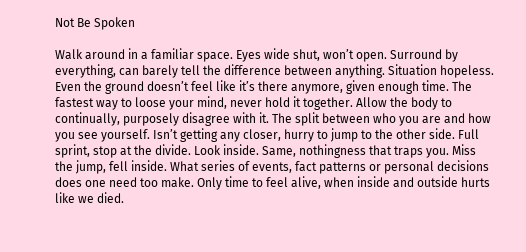Not Be Spoken

Walk around in a familiar space. Eyes wide shut, won’t open. Surround by everything, can barely tell the difference between anything. Situation hopeless. Even the ground doesn’t feel like it’s there anymore, given enough time. The fastest way to loose your mind, never hold it together. Allow the body to continually, purposely disagree with it. The split between who you are and how you see yourself. Isn’t getting any closer, hurry to jump to the other side. Full sprint, stop at the divide. Look inside. Same, nothingness that traps you. Miss the jump, fell inside. What series of events, fact patterns or personal decisions does one need too make. Only time to feel alive, when inside and outside hurts like we died.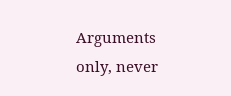Arguments only, never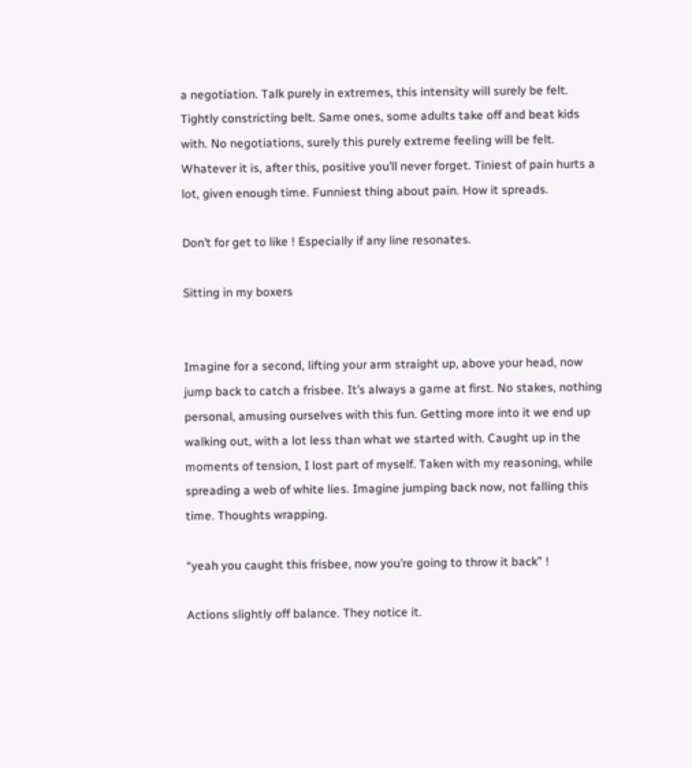a negotiation. Talk purely in extremes, this intensity will surely be felt. Tightly constricting belt. Same ones, some adults take off and beat kids with. No negotiations, surely this purely extreme feeling will be felt. Whatever it is, after this, positive you’ll never forget. Tiniest of pain hurts a lot, given enough time. Funniest thing about pain. How it spreads.

Don’t for get to like ! Especially if any line resonates.

Sitting in my boxers


Imagine for a second, lifting your arm straight up, above your head, now jump back to catch a frisbee. It’s always a game at first. No stakes, nothing personal, amusing ourselves with this fun. Getting more into it we end up walking out, with a lot less than what we started with. Caught up in the moments of tension, I lost part of myself. Taken with my reasoning, while spreading a web of white lies. Imagine jumping back now, not falling this time. Thoughts wrapping.

“yeah you caught this frisbee, now you’re going to throw it back” !

Actions slightly off balance. They notice it.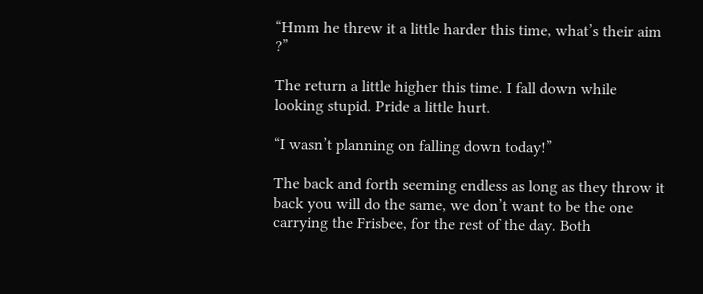“Hmm he threw it a little harder this time, what’s their aim ?”

The return a little higher this time. I fall down while looking stupid. Pride a little hurt.

“I wasn’t planning on falling down today!”

The back and forth seeming endless as long as they throw it back you will do the same, we don’t want to be the one carrying the Frisbee, for the rest of the day. Both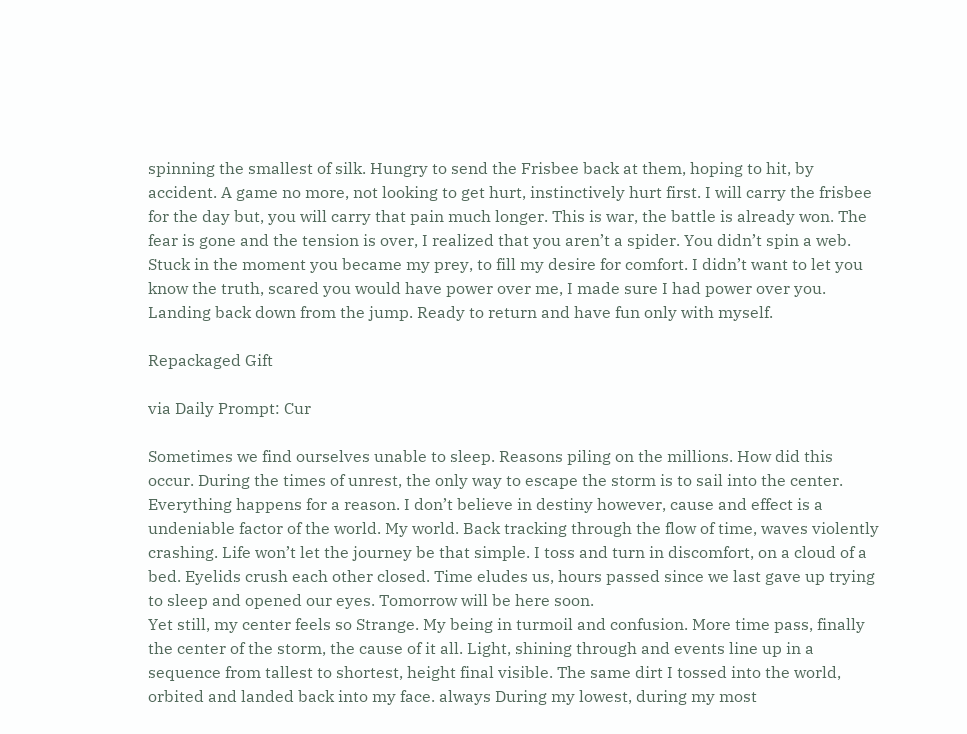spinning the smallest of silk. Hungry to send the Frisbee back at them, hoping to hit, by accident. A game no more, not looking to get hurt, instinctively hurt first. I will carry the frisbee for the day but, you will carry that pain much longer. This is war, the battle is already won. The fear is gone and the tension is over, I realized that you aren’t a spider. You didn’t spin a web. Stuck in the moment you became my prey, to fill my desire for comfort. I didn’t want to let you know the truth, scared you would have power over me, I made sure I had power over you. Landing back down from the jump. Ready to return and have fun only with myself.

Repackaged Gift

via Daily Prompt: Cur

Sometimes we find ourselves unable to sleep. Reasons piling on the millions. How did this occur. During the times of unrest, the only way to escape the storm is to sail into the center. Everything happens for a reason. I don’t believe in destiny however, cause and effect is a undeniable factor of the world. My world. Back tracking through the flow of time, waves violently crashing. Life won’t let the journey be that simple. I toss and turn in discomfort, on a cloud of a bed. Eyelids crush each other closed. Time eludes us, hours passed since we last gave up trying to sleep and opened our eyes. Tomorrow will be here soon.
Yet still, my center feels so Strange. My being in turmoil and confusion. More time pass, finally the center of the storm, the cause of it all. Light, shining through and events line up in a sequence from tallest to shortest, height final visible. The same dirt I tossed into the world, orbited and landed back into my face. always During my lowest, during my most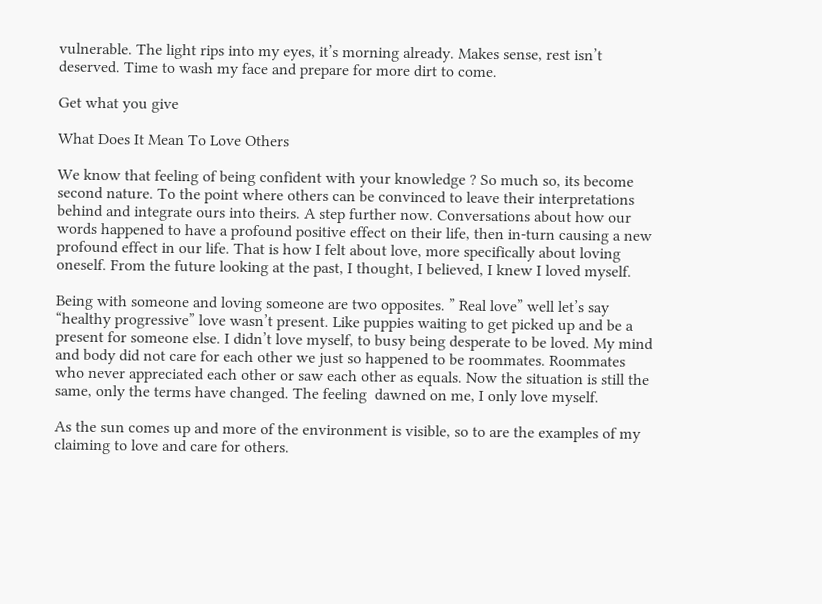vulnerable. The light rips into my eyes, it’s morning already. Makes sense, rest isn’t deserved. Time to wash my face and prepare for more dirt to come.

Get what you give

What Does It Mean To Love Others

We know that feeling of being confident with your knowledge ? So much so, its become second nature. To the point where others can be convinced to leave their interpretations behind and integrate ours into theirs. A step further now. Conversations about how our words happened to have a profound positive effect on their life, then in-turn causing a new profound effect in our life. That is how I felt about love, more specifically about loving oneself. From the future looking at the past, I thought, I believed, I knew I loved myself.

Being with someone and loving someone are two opposites. ” Real love” well let’s say “healthy progressive” love wasn’t present. Like puppies waiting to get picked up and be a present for someone else. I didn’t love myself, to busy being desperate to be loved. My mind and body did not care for each other we just so happened to be roommates. Roommates who never appreciated each other or saw each other as equals. Now the situation is still the same, only the terms have changed. The feeling  dawned on me, I only love myself.

As the sun comes up and more of the environment is visible, so to are the examples of my claiming to love and care for others.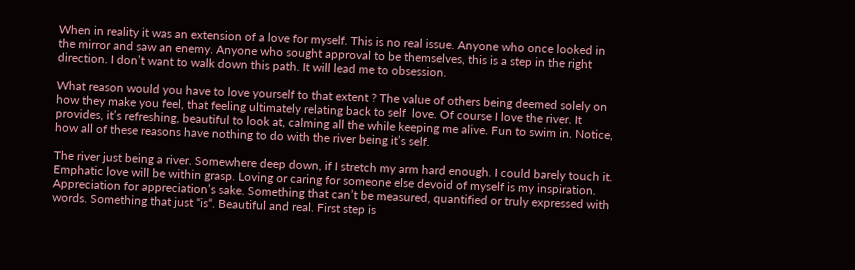When in reality it was an extension of a love for myself. This is no real issue. Anyone who once looked in the mirror and saw an enemy. Anyone who sought approval to be themselves, this is a step in the right direction. I don’t want to walk down this path. It will lead me to obsession.

What reason would you have to love yourself to that extent ? The value of others being deemed solely on how they make you feel, that feeling ultimately relating back to self  love. Of course I love the river. It provides, it’s refreshing, beautiful to look at, calming all the while keeping me alive. Fun to swim in. Notice, how all of these reasons have nothing to do with the river being it’s self.

The river just being a river. Somewhere deep down, if I stretch my arm hard enough. I could barely touch it. Emphatic love will be within grasp. Loving or caring for someone else devoid of myself is my inspiration. Appreciation for appreciation’s sake. Something that can’t be measured, quantified or truly expressed with words. Something that just “is“. Beautiful and real. First step is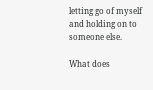letting go of myself and holding on to someone else.

What does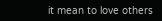it mean to love others